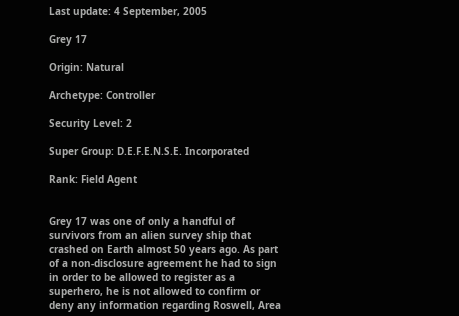Last update: 4 September, 2005

Grey 17

Origin: Natural

Archetype: Controller

Security Level: 2

Super Group: D.E.F.E.N.S.E. Incorporated

Rank: Field Agent


Grey 17 was one of only a handful of survivors from an alien survey ship that crashed on Earth almost 50 years ago. As part of a non-disclosure agreement he had to sign in order to be allowed to register as a superhero, he is not allowed to confirm or deny any information regarding Roswell, Area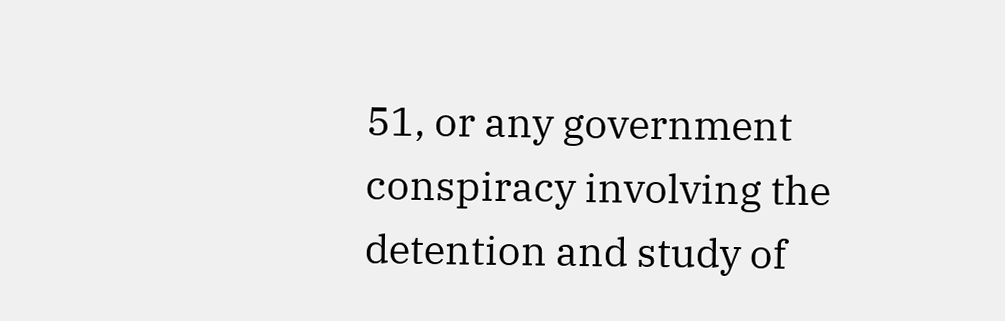51, or any government conspiracy involving the detention and study of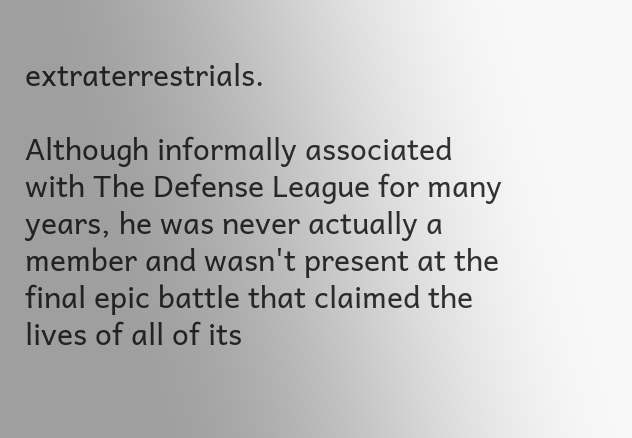extraterrestrials.

Although informally associated with The Defense League for many years, he was never actually a member and wasn't present at the final epic battle that claimed the lives of all of its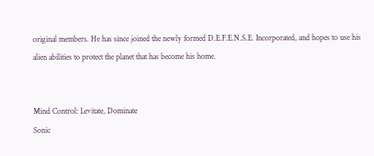original members. He has since joined the newly formed D.E.F.E.N.S.E. Incorporated, and hopes to use his alien abilities to protect the planet that has become his home.


Mind Control: Levitate, Dominate
Sonic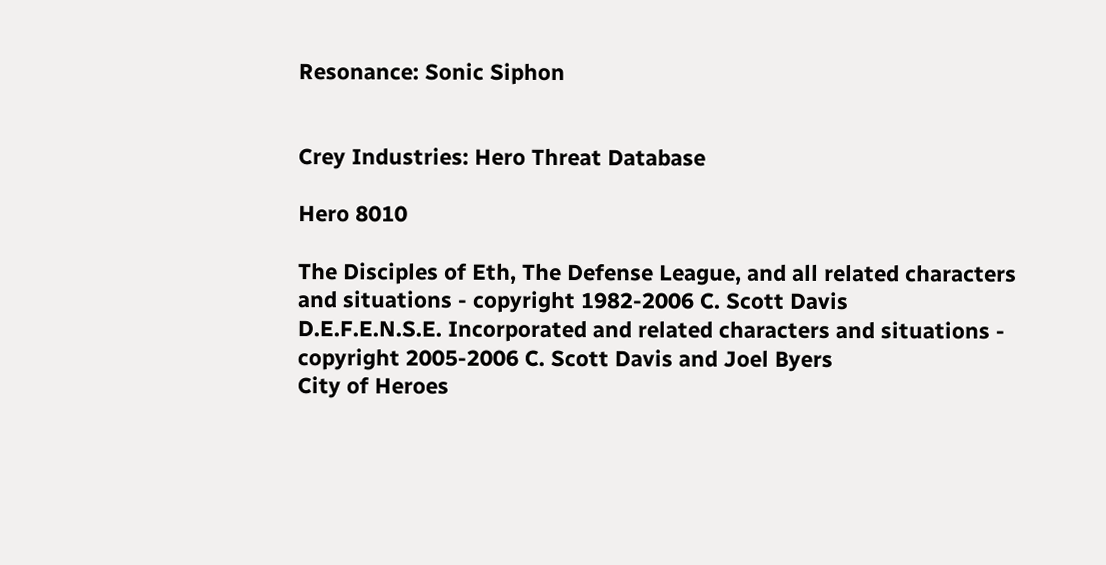Resonance: Sonic Siphon


Crey Industries: Hero Threat Database

Hero 8010

The Disciples of Eth, The Defense League, and all related characters and situations - copyright 1982-2006 C. Scott Davis
D.E.F.E.N.S.E. Incorporated and related characters and situations - copyright 2005-2006 C. Scott Davis and Joel Byers
City of Heroes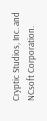Cryptic Studios, Inc. and NCsoft Corporation.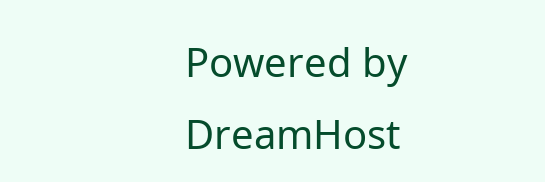Powered by DreamHost